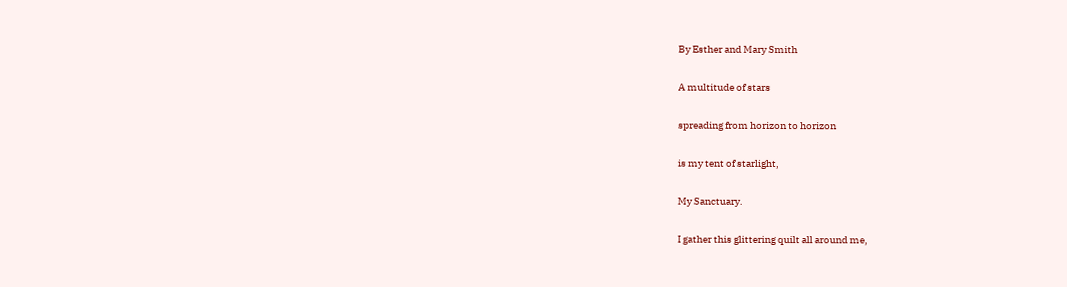By Esther and Mary Smith

A multitude of stars

spreading from horizon to horizon

is my tent of starlight,

My Sanctuary.

I gather this glittering quilt all around me,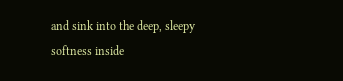and sink into the deep, sleepy softness inside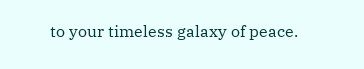to your timeless galaxy of peace.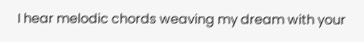I hear melodic chords weaving my dream with your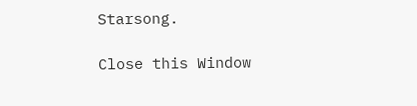Starsong.

Close this Window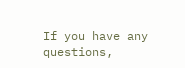If you have any questions,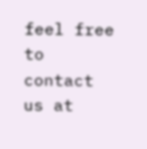feel free to contact us at